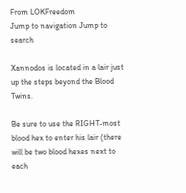From LOKFreedom
Jump to navigation Jump to search

Xannodos is located in a lair just up the steps beyond the Blood Twins.

Be sure to use the RIGHT-most blood hex to enter his lair (there will be two blood hexes next to each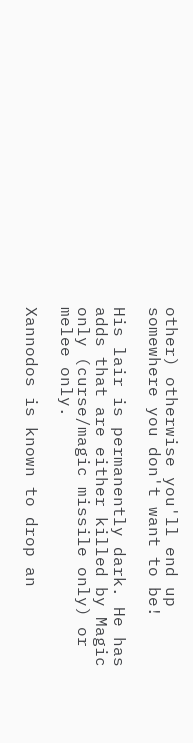other) otherwise you'll end up somewhere you don't want to be!

His lair is permanently dark. He has adds that are either killed by Magic only (curse/magic missile only) or melee only.

Xannodos is known to drop an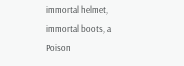immortal helmet, immortal boots, a Poison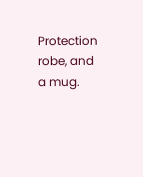Protection robe, and a mug.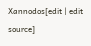Xannodos[edit | edit source]